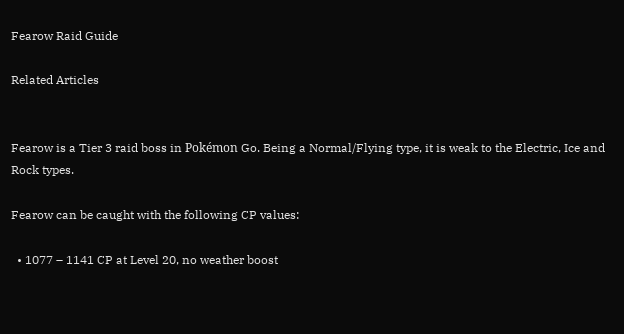Fearow Raid Guide

Related Articles


Fearow is a Tier 3 raid boss in Pokémon Go. Being a Normal/Flying type, it is weak to the Electric, Ice and Rock types.

Fearow can be caught with the following CP values:

  • 1077 – 1141 CP at Level 20, no weather boost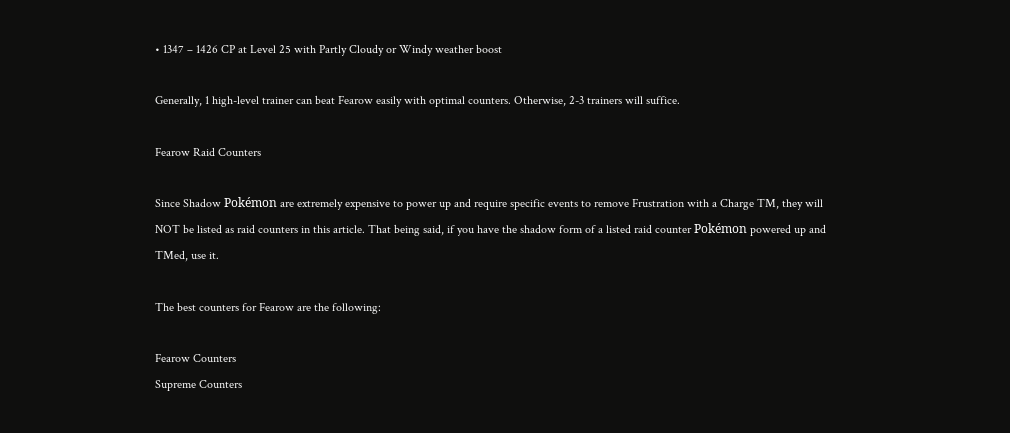• 1347 – 1426 CP at Level 25 with Partly Cloudy or Windy weather boost

Generally, 1 high-level trainer can beat Fearow easily with optimal counters. Otherwise, 2-3 trainers will suffice.

Fearow Raid Counters

Since Shadow Pokémon are extremely expensive to power up and require specific events to remove Frustration with a Charge TM, they will NOT be listed as raid counters in this article. That being said, if you have the shadow form of a listed raid counter Pokémon powered up and TMed, use it.

The best counters for Fearow are the following:

Fearow Counters
Supreme Counters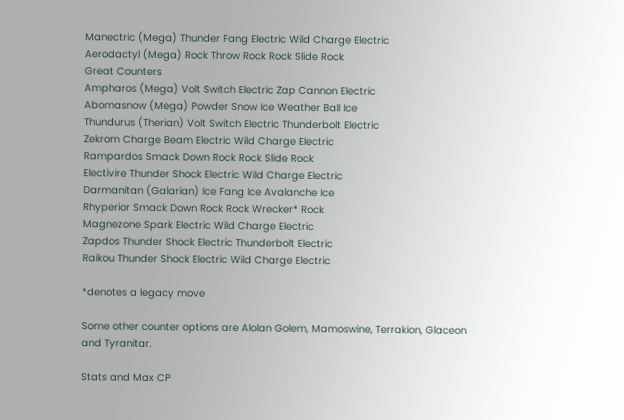Manectric (Mega) Thunder Fang Electric Wild Charge Electric
Aerodactyl (Mega) Rock Throw Rock Rock Slide Rock
Great Counters
Ampharos (Mega) Volt Switch Electric Zap Cannon Electric
Abomasnow (Mega) Powder Snow Ice Weather Ball Ice
Thundurus (Therian) Volt Switch Electric Thunderbolt Electric
Zekrom Charge Beam Electric Wild Charge Electric
Rampardos Smack Down Rock Rock Slide Rock
Electivire Thunder Shock Electric Wild Charge Electric
Darmanitan (Galarian) Ice Fang Ice Avalanche Ice
Rhyperior Smack Down Rock Rock Wrecker* Rock
Magnezone Spark Electric Wild Charge Electric
Zapdos Thunder Shock Electric Thunderbolt Electric
Raikou Thunder Shock Electric Wild Charge Electric

*denotes a legacy move

Some other counter options are Alolan Golem, Mamoswine, Terrakion, Glaceon and Tyranitar.

Stats and Max CP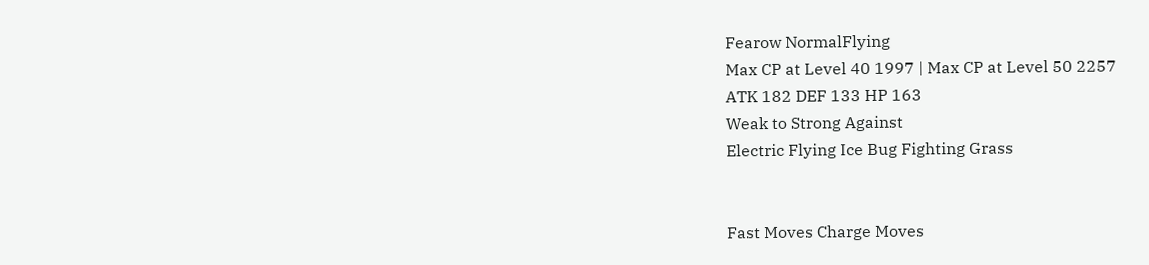Fearow NormalFlying
Max CP at Level 40 1997 | Max CP at Level 50 2257
ATK 182 DEF 133 HP 163
Weak to Strong Against
Electric Flying Ice Bug Fighting Grass


Fast Moves Charge Moves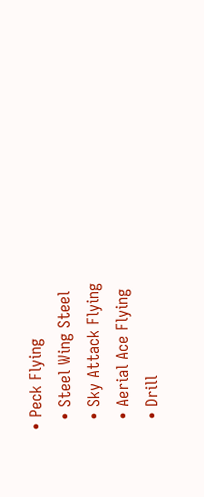• Peck Flying
  • Steel Wing Steel
  • Sky Attack Flying
  • Aerial Ace Flying
  • Drill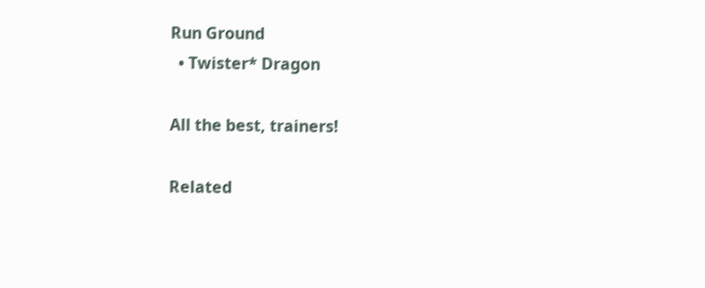Run Ground
  • Twister* Dragon

All the best, trainers!

Related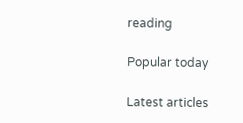reading

Popular today

Latest articles